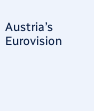Austria’s Eurovision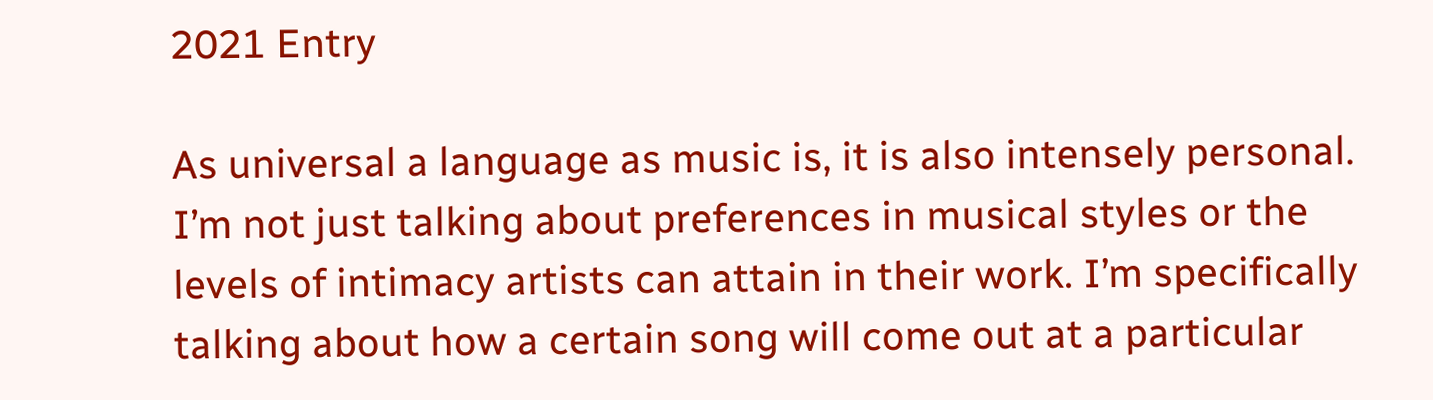2021 Entry

As universal a language as music is, it is also intensely personal. I’m not just talking about preferences in musical styles or the levels of intimacy artists can attain in their work. I’m specifically talking about how a certain song will come out at a particular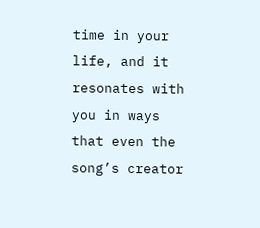time in your life, and it resonates with you in ways that even the song’s creator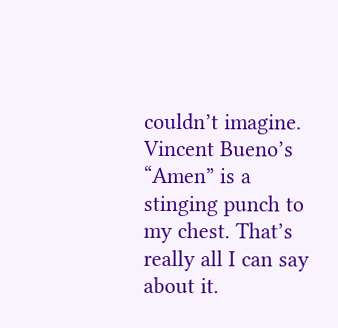couldn’t imagine. Vincent Bueno’s “Amen” is a stinging punch to my chest. That’s really all I can say about it.